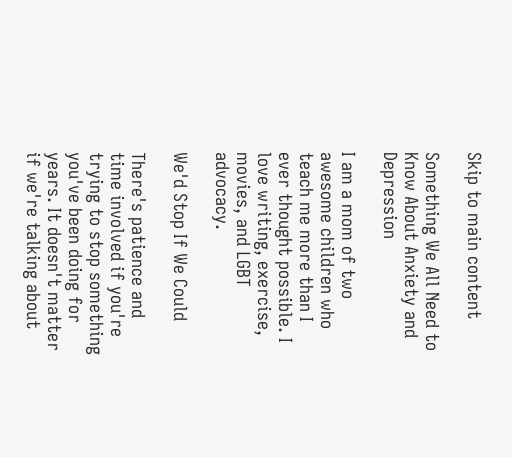Skip to main content

Something We All Need to Know About Anxiety and Depression

I am a mom of two awesome children who teach me more than I ever thought possible. I love writing, exercise, movies, and LGBT advocacy.

We'd Stop If We Could

There's patience and time involved if you're trying to stop something you've been doing for years. It doesn't matter if we're talking about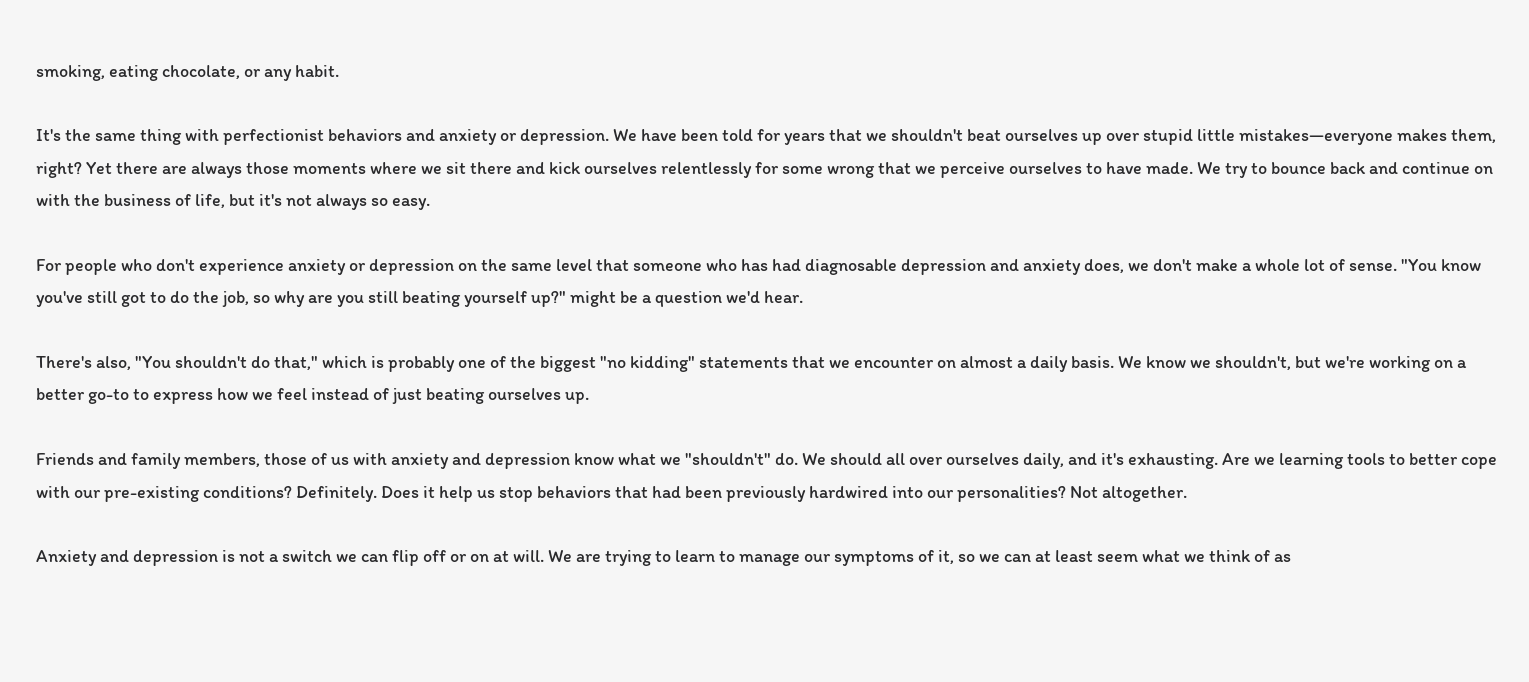smoking, eating chocolate, or any habit.

It's the same thing with perfectionist behaviors and anxiety or depression. We have been told for years that we shouldn't beat ourselves up over stupid little mistakes—everyone makes them, right? Yet there are always those moments where we sit there and kick ourselves relentlessly for some wrong that we perceive ourselves to have made. We try to bounce back and continue on with the business of life, but it's not always so easy.

For people who don't experience anxiety or depression on the same level that someone who has had diagnosable depression and anxiety does, we don't make a whole lot of sense. "You know you've still got to do the job, so why are you still beating yourself up?" might be a question we'd hear.

There's also, "You shouldn't do that," which is probably one of the biggest "no kidding" statements that we encounter on almost a daily basis. We know we shouldn't, but we're working on a better go-to to express how we feel instead of just beating ourselves up.

Friends and family members, those of us with anxiety and depression know what we "shouldn't" do. We should all over ourselves daily, and it's exhausting. Are we learning tools to better cope with our pre-existing conditions? Definitely. Does it help us stop behaviors that had been previously hardwired into our personalities? Not altogether.

Anxiety and depression is not a switch we can flip off or on at will. We are trying to learn to manage our symptoms of it, so we can at least seem what we think of as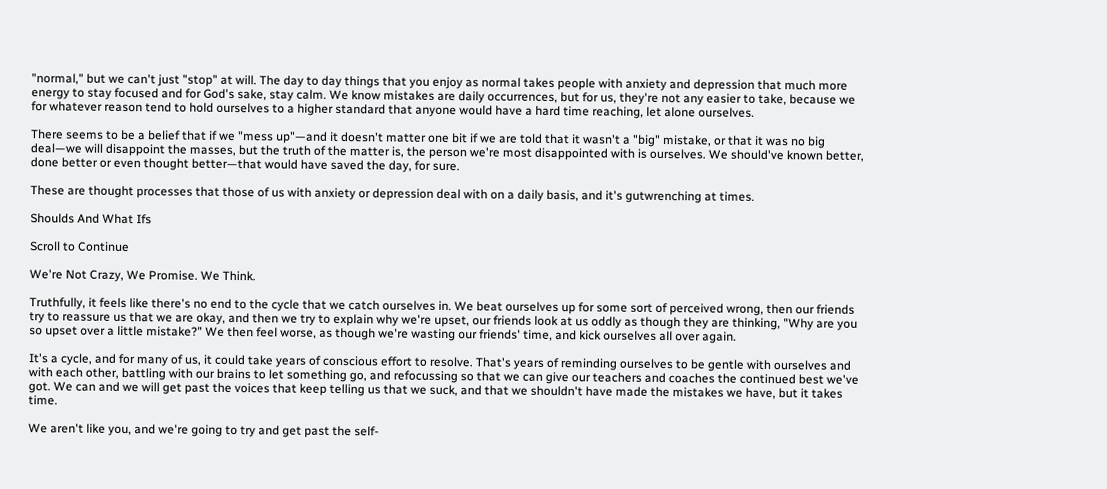"normal," but we can't just "stop" at will. The day to day things that you enjoy as normal takes people with anxiety and depression that much more energy to stay focused and for God's sake, stay calm. We know mistakes are daily occurrences, but for us, they're not any easier to take, because we for whatever reason tend to hold ourselves to a higher standard that anyone would have a hard time reaching, let alone ourselves.

There seems to be a belief that if we "mess up"—and it doesn't matter one bit if we are told that it wasn't a "big" mistake, or that it was no big deal—we will disappoint the masses, but the truth of the matter is, the person we're most disappointed with is ourselves. We should've known better, done better or even thought better—that would have saved the day, for sure.

These are thought processes that those of us with anxiety or depression deal with on a daily basis, and it's gutwrenching at times.

Shoulds And What Ifs

Scroll to Continue

We're Not Crazy, We Promise. We Think.

Truthfully, it feels like there's no end to the cycle that we catch ourselves in. We beat ourselves up for some sort of perceived wrong, then our friends try to reassure us that we are okay, and then we try to explain why we're upset, our friends look at us oddly as though they are thinking, "Why are you so upset over a little mistake?" We then feel worse, as though we're wasting our friends' time, and kick ourselves all over again.

It's a cycle, and for many of us, it could take years of conscious effort to resolve. That's years of reminding ourselves to be gentle with ourselves and with each other, battling with our brains to let something go, and refocussing so that we can give our teachers and coaches the continued best we've got. We can and we will get past the voices that keep telling us that we suck, and that we shouldn't have made the mistakes we have, but it takes time.

We aren't like you, and we're going to try and get past the self-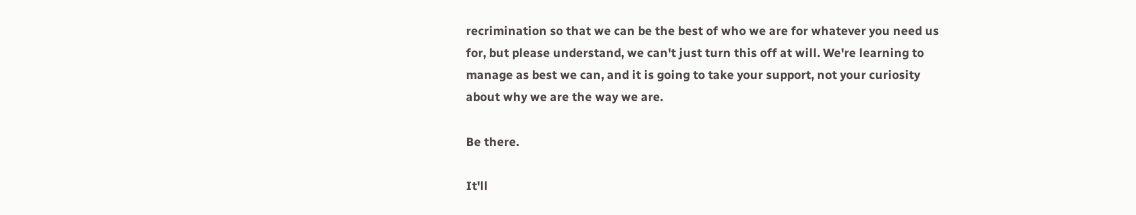recrimination so that we can be the best of who we are for whatever you need us for, but please understand, we can't just turn this off at will. We're learning to manage as best we can, and it is going to take your support, not your curiosity about why we are the way we are.

Be there.

It'll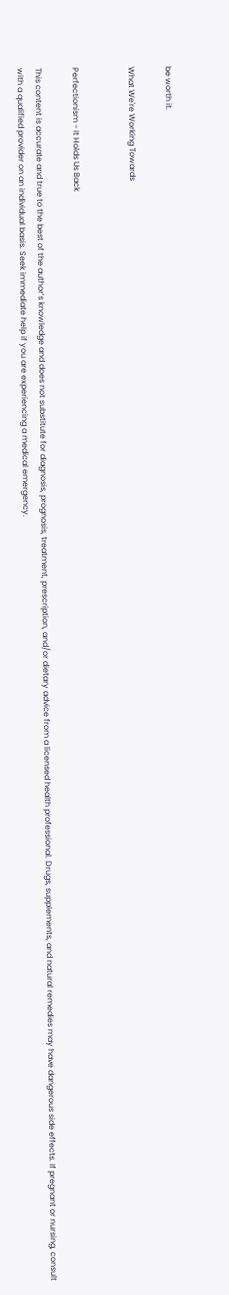be worth it.

What We're Working Towards


Perfectionism - It Holds Us Back

This content is accurate and true to the best of the author’s knowledge and does not substitute for diagnosis, prognosis, treatment, prescription, and/or dietary advice from a licensed health professional. Drugs, supplements, and natural remedies may have dangerous side effects. If pregnant or nursing, consult with a qualified provider on an individual basis. Seek immediate help if you are experiencing a medical emergency.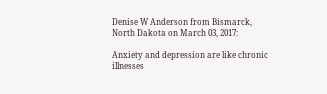Denise W Anderson from Bismarck, North Dakota on March 03, 2017:

Anxiety and depression are like chronic illnesses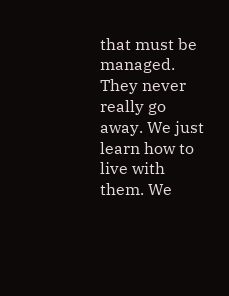that must be managed. They never really go away. We just learn how to live with them. We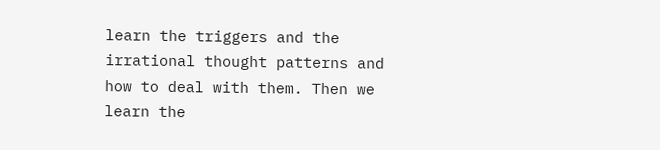learn the triggers and the irrational thought patterns and how to deal with them. Then we learn the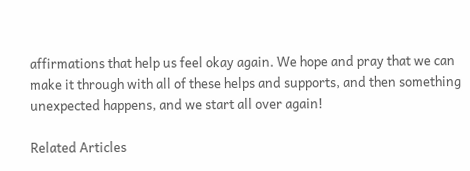affirmations that help us feel okay again. We hope and pray that we can make it through with all of these helps and supports, and then something unexpected happens, and we start all over again!

Related Articles